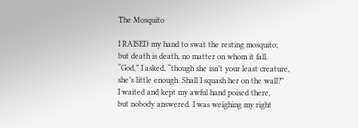The Mosquito

I RAISED my hand to swat the resting mosquito;
but death is death, no matter on whom it fall.
“God,” I asked, “though she isn’t your least creature,
she’s little enough. Shall I squash her on the wall?”
I waited and kept my awful hand poised there,
but nobody answered. I was weighing my right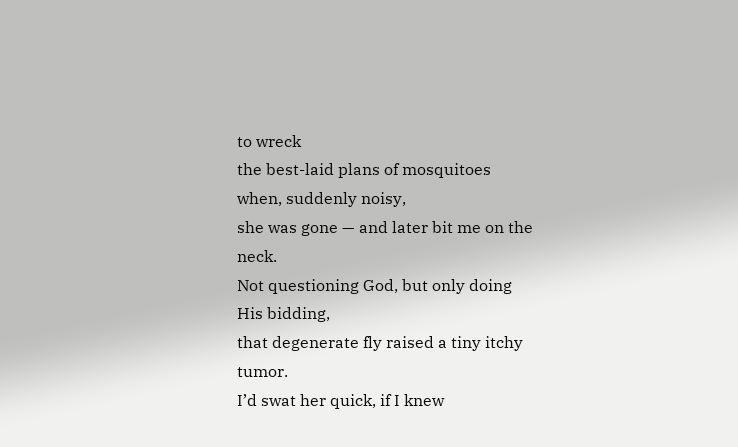to wreck
the best-laid plans of mosquitoes when, suddenly noisy,
she was gone — and later bit me on the neck.
Not questioning God, but only doing His bidding,
that degenerate fly raised a tiny itchy tumor.
I’d swat her quick, if I knew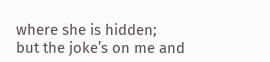where she is hidden;
but the joke’s on me and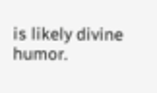is likely divine humor.